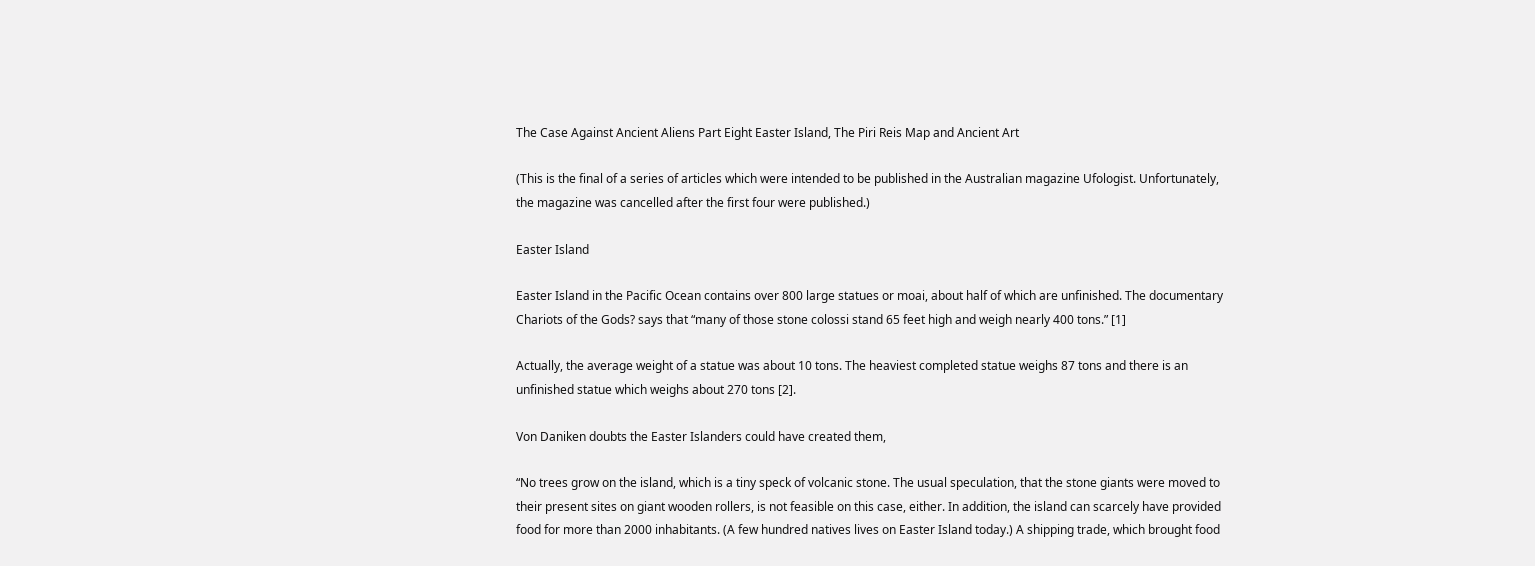The Case Against Ancient Aliens Part Eight Easter Island, The Piri Reis Map and Ancient Art

(This is the final of a series of articles which were intended to be published in the Australian magazine Ufologist. Unfortunately, the magazine was cancelled after the first four were published.)

Easter Island

Easter Island in the Pacific Ocean contains over 800 large statues or moai, about half of which are unfinished. The documentary Chariots of the Gods? says that “many of those stone colossi stand 65 feet high and weigh nearly 400 tons.” [1]

Actually, the average weight of a statue was about 10 tons. The heaviest completed statue weighs 87 tons and there is an unfinished statue which weighs about 270 tons [2].

Von Daniken doubts the Easter Islanders could have created them,

“No trees grow on the island, which is a tiny speck of volcanic stone. The usual speculation, that the stone giants were moved to their present sites on giant wooden rollers, is not feasible on this case, either. In addition, the island can scarcely have provided food for more than 2000 inhabitants. (A few hundred natives lives on Easter Island today.) A shipping trade, which brought food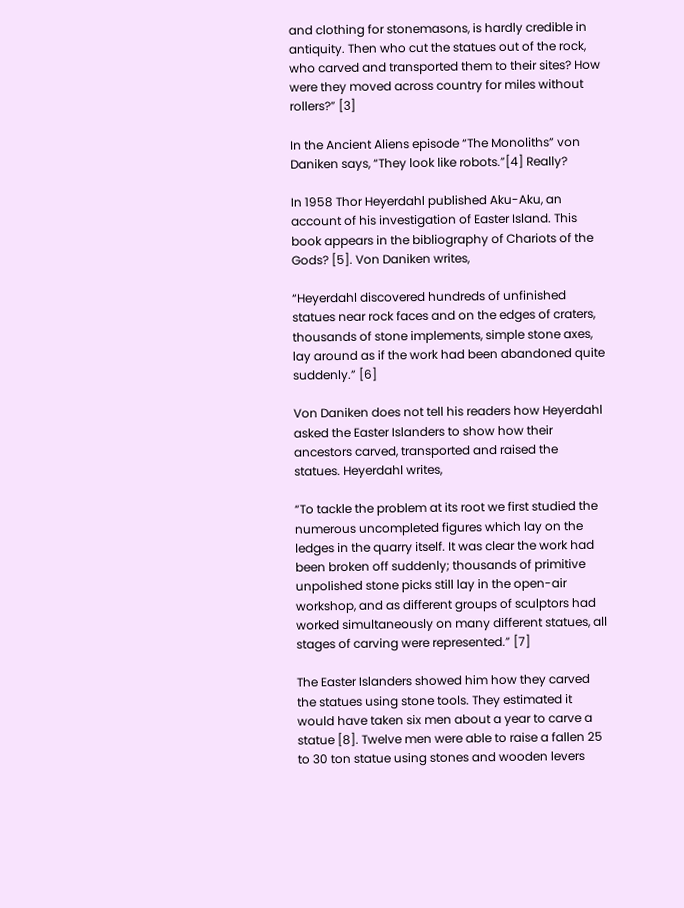and clothing for stonemasons, is hardly credible in antiquity. Then who cut the statues out of the rock, who carved and transported them to their sites? How were they moved across country for miles without rollers?” [3]

In the Ancient Aliens episode “The Monoliths” von Daniken says, “They look like robots.”[4] Really?

In 1958 Thor Heyerdahl published Aku-Aku, an account of his investigation of Easter Island. This book appears in the bibliography of Chariots of the Gods? [5]. Von Daniken writes,

“Heyerdahl discovered hundreds of unfinished statues near rock faces and on the edges of craters, thousands of stone implements, simple stone axes, lay around as if the work had been abandoned quite suddenly.” [6]

Von Daniken does not tell his readers how Heyerdahl asked the Easter Islanders to show how their ancestors carved, transported and raised the statues. Heyerdahl writes,

“To tackle the problem at its root we first studied the numerous uncompleted figures which lay on the ledges in the quarry itself. It was clear the work had been broken off suddenly; thousands of primitive unpolished stone picks still lay in the open-air workshop, and as different groups of sculptors had worked simultaneously on many different statues, all stages of carving were represented.” [7]

The Easter Islanders showed him how they carved the statues using stone tools. They estimated it would have taken six men about a year to carve a statue [8]. Twelve men were able to raise a fallen 25 to 30 ton statue using stones and wooden levers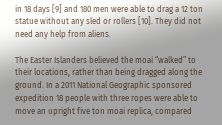in 18 days [9] and 180 men were able to drag a 12 ton statue without any sled or rollers [10]. They did not need any help from aliens.

The Easter Islanders believed the moai “walked” to their locations, rather than being dragged along the ground. In a 2011 National Geographic sponsored expedition 18 people with three ropes were able to move an upright five ton moai replica, compared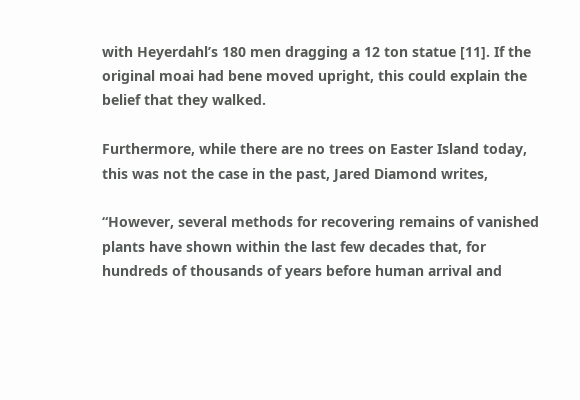with Heyerdahl’s 180 men dragging a 12 ton statue [11]. If the original moai had bene moved upright, this could explain the belief that they walked.

Furthermore, while there are no trees on Easter Island today, this was not the case in the past, Jared Diamond writes,

“However, several methods for recovering remains of vanished plants have shown within the last few decades that, for hundreds of thousands of years before human arrival and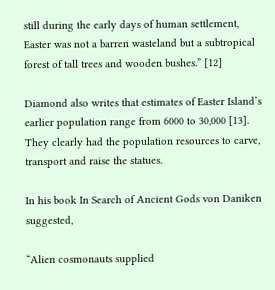still during the early days of human settlement, Easter was not a barren wasteland but a subtropical forest of tall trees and wooden bushes.” [12]

Diamond also writes that estimates of Easter Island’s earlier population range from 6000 to 30,000 [13]. They clearly had the population resources to carve, transport and raise the statues.

In his book In Search of Ancient Gods von Daniken suggested,

“Alien cosmonauts supplied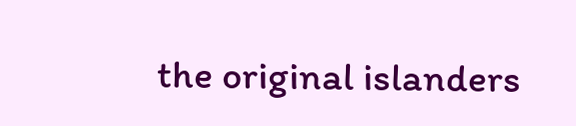the original islanders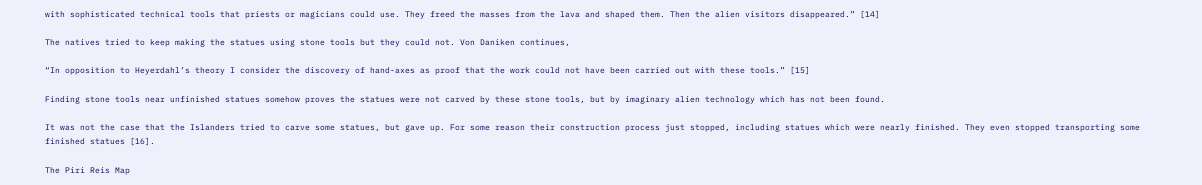with sophisticated technical tools that priests or magicians could use. They freed the masses from the lava and shaped them. Then the alien visitors disappeared.” [14]

The natives tried to keep making the statues using stone tools but they could not. Von Daniken continues,

“In opposition to Heyerdahl’s theory I consider the discovery of hand-axes as proof that the work could not have been carried out with these tools.” [15]

Finding stone tools near unfinished statues somehow proves the statues were not carved by these stone tools, but by imaginary alien technology which has not been found.

It was not the case that the Islanders tried to carve some statues, but gave up. For some reason their construction process just stopped, including statues which were nearly finished. They even stopped transporting some finished statues [16].

The Piri Reis Map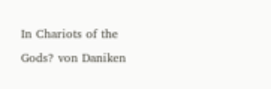In Chariots of the Gods? von Daniken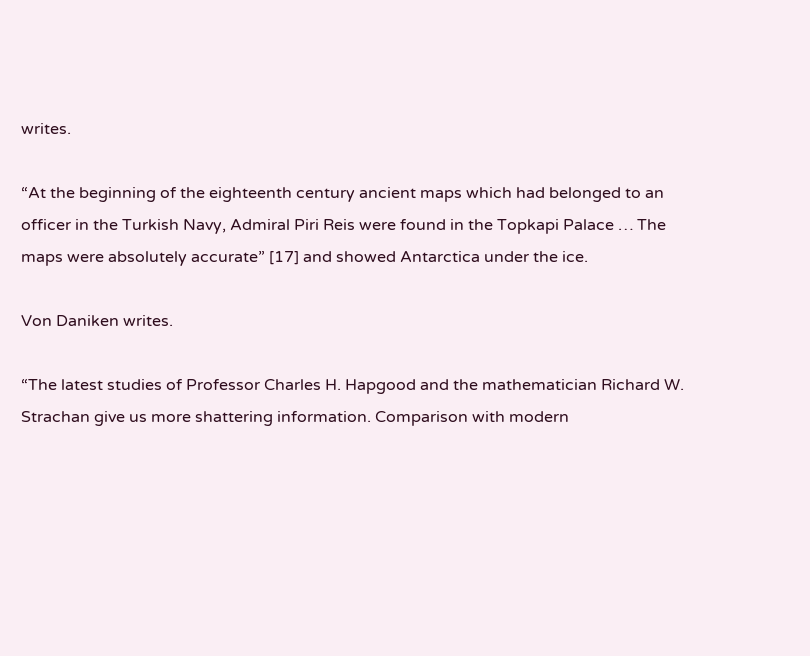writes.

“At the beginning of the eighteenth century ancient maps which had belonged to an officer in the Turkish Navy, Admiral Piri Reis were found in the Topkapi Palace … The maps were absolutely accurate” [17] and showed Antarctica under the ice.

Von Daniken writes.

“The latest studies of Professor Charles H. Hapgood and the mathematician Richard W. Strachan give us more shattering information. Comparison with modern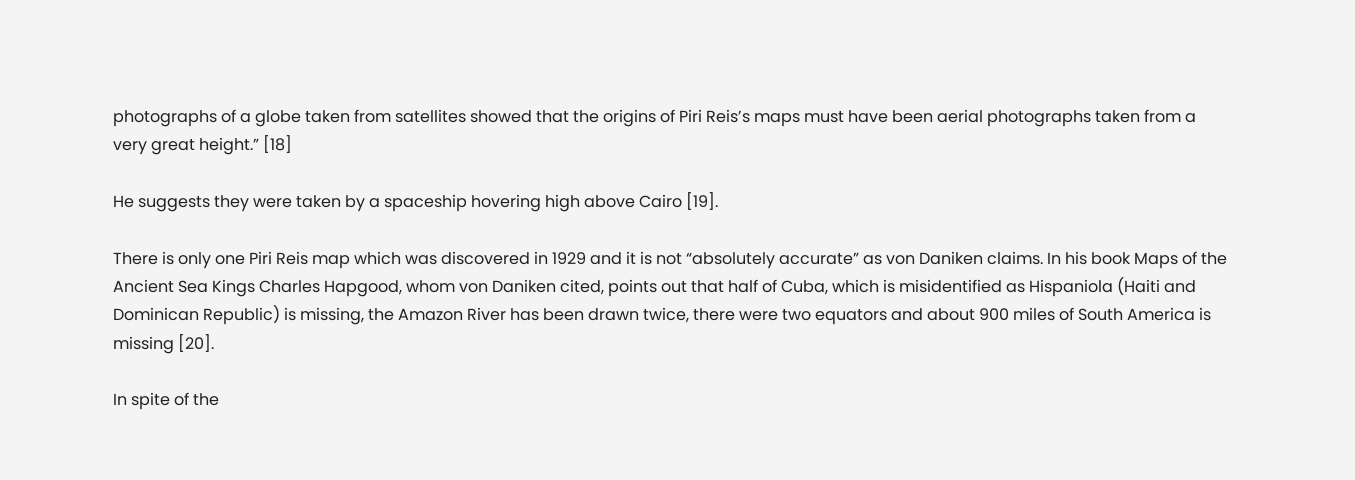photographs of a globe taken from satellites showed that the origins of Piri Reis’s maps must have been aerial photographs taken from a very great height.” [18]

He suggests they were taken by a spaceship hovering high above Cairo [19].

There is only one Piri Reis map which was discovered in 1929 and it is not “absolutely accurate” as von Daniken claims. In his book Maps of the Ancient Sea Kings Charles Hapgood, whom von Daniken cited, points out that half of Cuba, which is misidentified as Hispaniola (Haiti and Dominican Republic) is missing, the Amazon River has been drawn twice, there were two equators and about 900 miles of South America is missing [20].

In spite of the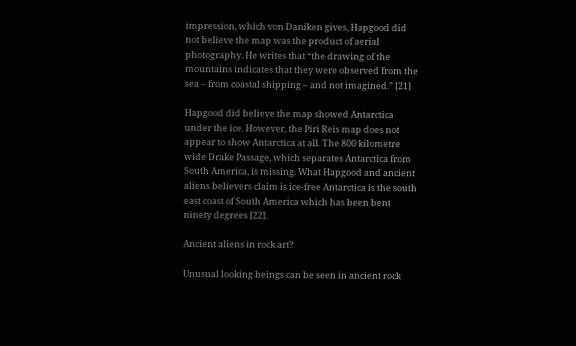impression, which von Daniken gives, Hapgood did not believe the map was the product of aerial photography. He writes that “the drawing of the mountains indicates that they were observed from the sea – from coastal shipping – and not imagined.” [21]

Hapgood did believe the map showed Antarctica under the ice. However, the Piri Reis map does not appear to show Antarctica at all. The 800 kilometre wide Drake Passage, which separates Antarctica from South America, is missing. What Hapgood and ancient aliens believers claim is ice-free Antarctica is the south east coast of South America which has been bent ninety degrees [22].

Ancient aliens in rock art?

Unusual looking beings can be seen in ancient rock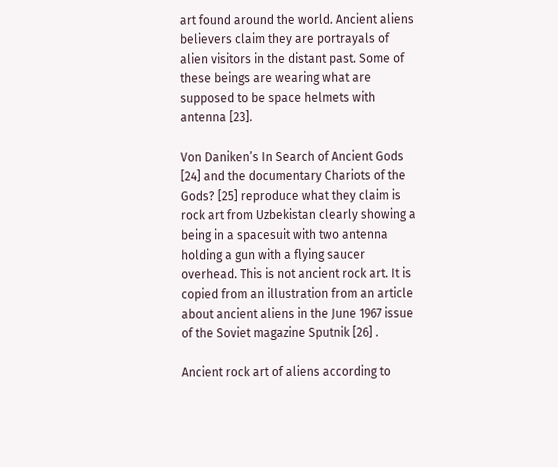art found around the world. Ancient aliens believers claim they are portrayals of alien visitors in the distant past. Some of these beings are wearing what are supposed to be space helmets with antenna [23].

Von Daniken’s In Search of Ancient Gods [24] and the documentary Chariots of the Gods? [25] reproduce what they claim is rock art from Uzbekistan clearly showing a being in a spacesuit with two antenna holding a gun with a flying saucer overhead. This is not ancient rock art. It is copied from an illustration from an article about ancient aliens in the June 1967 issue of the Soviet magazine Sputnik [26] .

Ancient rock art of aliens according to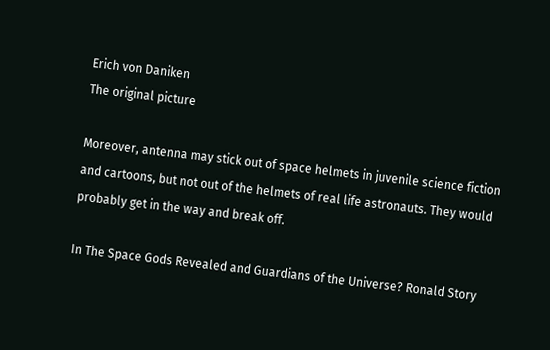Erich von Daniken
The original picture

Moreover, antenna may stick out of space helmets in juvenile science fiction and cartoons, but not out of the helmets of real life astronauts. They would probably get in the way and break off.

In The Space Gods Revealed and Guardians of the Universe? Ronald Story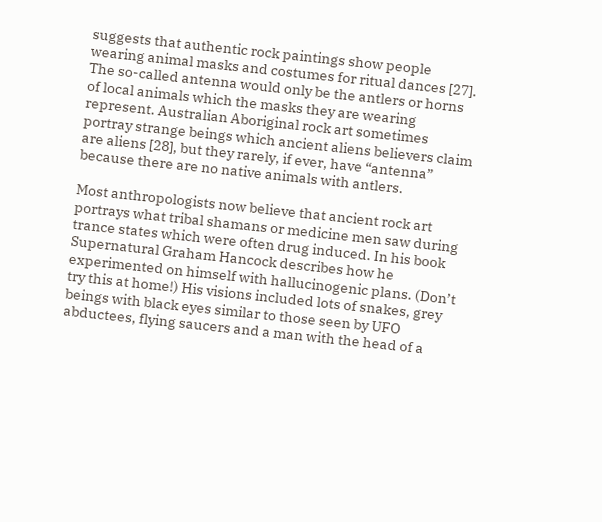suggests that authentic rock paintings show people wearing animal masks and costumes for ritual dances [27]. The so-called antenna would only be the antlers or horns of local animals which the masks they are wearing represent. Australian Aboriginal rock art sometimes portray strange beings which ancient aliens believers claim are aliens [28], but they rarely, if ever, have “antenna” because there are no native animals with antlers.

Most anthropologists now believe that ancient rock art portrays what tribal shamans or medicine men saw during trance states which were often drug induced. In his book Supernatural Graham Hancock describes how he experimented on himself with hallucinogenic plans. (Don’t try this at home!) His visions included lots of snakes, grey beings with black eyes similar to those seen by UFO abductees, flying saucers and a man with the head of a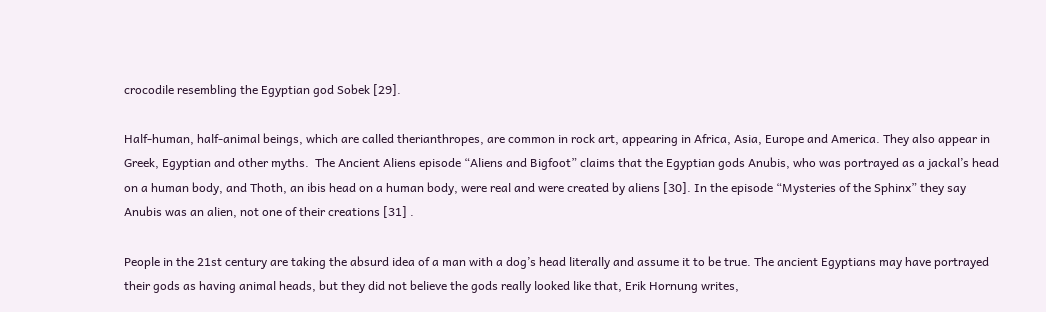crocodile resembling the Egyptian god Sobek [29].

Half-human, half-animal beings, which are called therianthropes, are common in rock art, appearing in Africa, Asia, Europe and America. They also appear in Greek, Egyptian and other myths.  The Ancient Aliens episode “Aliens and Bigfoot” claims that the Egyptian gods Anubis, who was portrayed as a jackal’s head on a human body, and Thoth, an ibis head on a human body, were real and were created by aliens [30]. In the episode “Mysteries of the Sphinx” they say Anubis was an alien, not one of their creations [31] .

People in the 21st century are taking the absurd idea of a man with a dog’s head literally and assume it to be true. The ancient Egyptians may have portrayed their gods as having animal heads, but they did not believe the gods really looked like that, Erik Hornung writes,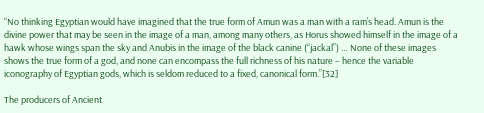“No thinking Egyptian would have imagined that the true form of Amun was a man with a ram’s head. Amun is the divine power that may be seen in the image of a man, among many others, as Horus showed himself in the image of a hawk whose wings span the sky and Anubis in the image of the black canine (“jackal”) … None of these images shows the true form of a god, and none can encompass the full richness of his nature – hence the variable iconography of Egyptian gods, which is seldom reduced to a fixed, canonical form.”[32]

The producers of Ancient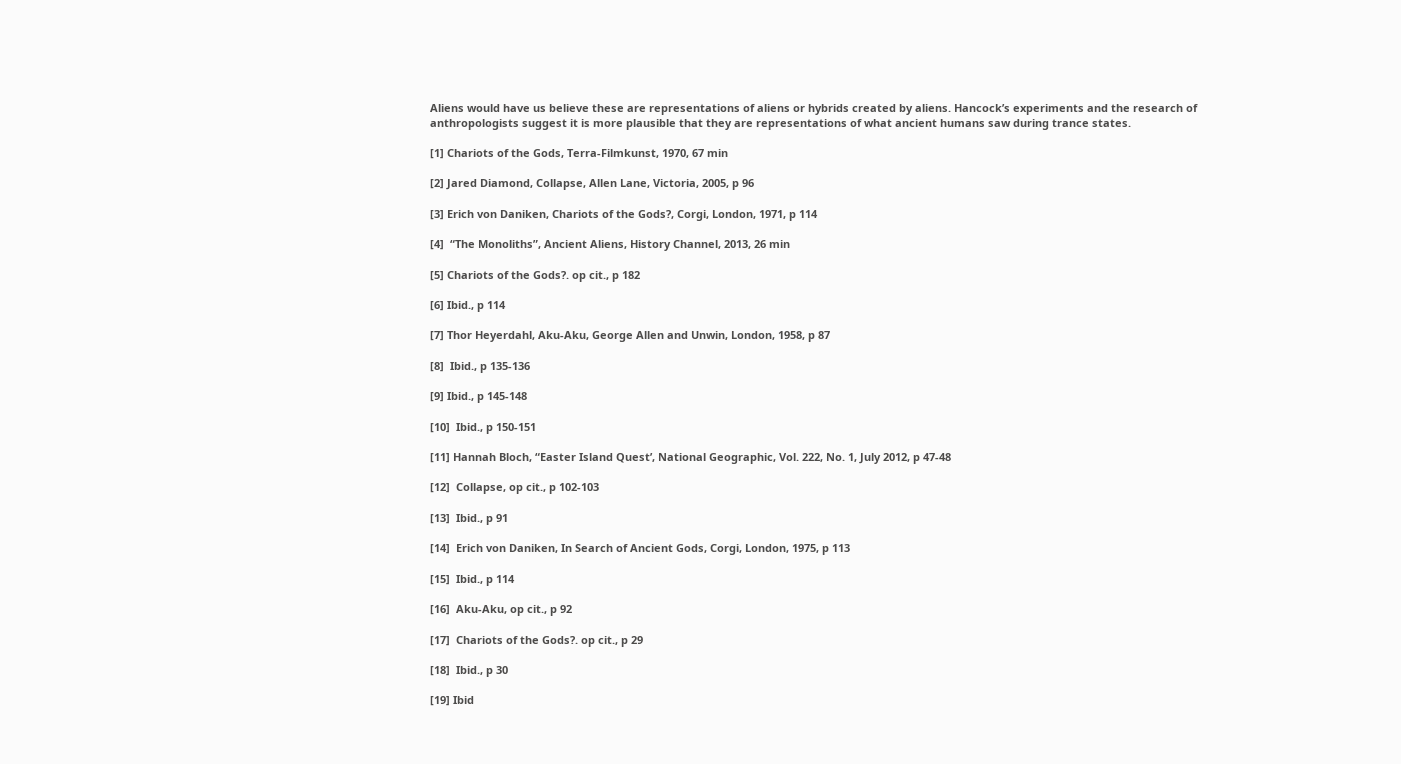Aliens would have us believe these are representations of aliens or hybrids created by aliens. Hancock’s experiments and the research of anthropologists suggest it is more plausible that they are representations of what ancient humans saw during trance states.

[1] Chariots of the Gods, Terra-Filmkunst, 1970, 67 min

[2] Jared Diamond, Collapse, Allen Lane, Victoria, 2005, p 96

[3] Erich von Daniken, Chariots of the Gods?, Corgi, London, 1971, p 114

[4]  “The Monoliths”, Ancient Aliens, History Channel, 2013, 26 min

[5] Chariots of the Gods?. op cit., p 182

[6] Ibid., p 114

[7] Thor Heyerdahl, Aku-Aku, George Allen and Unwin, London, 1958, p 87

[8]  Ibid., p 135-136

[9] Ibid., p 145-148

[10]  Ibid., p 150-151

[11] Hannah Bloch, “Easter Island Quest’, National Geographic, Vol. 222, No. 1, July 2012, p 47-48

[12]  Collapse, op cit., p 102-103

[13]  Ibid., p 91

[14]  Erich von Daniken, In Search of Ancient Gods, Corgi, London, 1975, p 113

[15]  Ibid., p 114

[16]  Aku-Aku, op cit., p 92

[17]  Chariots of the Gods?. op cit., p 29

[18]  Ibid., p 30

[19] Ibid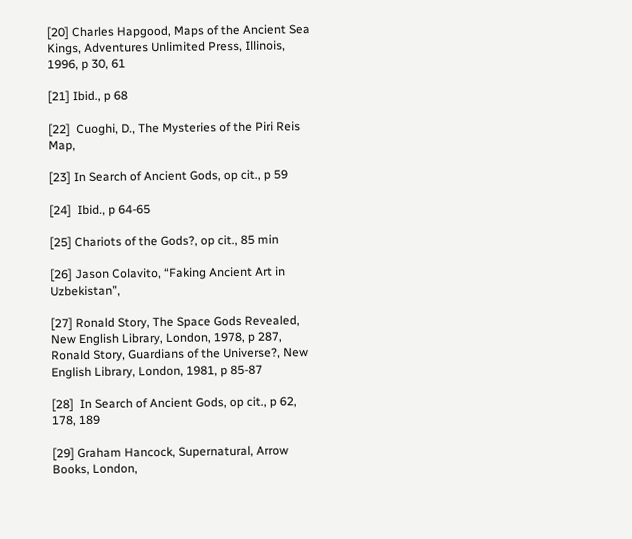[20] Charles Hapgood, Maps of the Ancient Sea Kings, Adventures Unlimited Press, Illinois, 1996, p 30, 61

[21] Ibid., p 68

[22]  Cuoghi, D., The Mysteries of the Piri Reis Map,

[23] In Search of Ancient Gods, op cit., p 59

[24]  Ibid., p 64-65

[25] Chariots of the Gods?, op cit., 85 min

[26] Jason Colavito, “Faking Ancient Art in Uzbekistan”,

[27] Ronald Story, The Space Gods Revealed, New English Library, London, 1978, p 287, Ronald Story, Guardians of the Universe?, New English Library, London, 1981, p 85-87

[28]  In Search of Ancient Gods, op cit., p 62, 178, 189

[29] Graham Hancock, Supernatural, Arrow Books, London,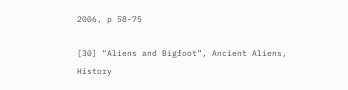2006, p 58-75

[30] “Aliens and Bigfoot”, Ancient Aliens, History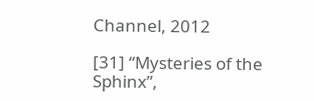Channel, 2012

[31] “Mysteries of the Sphinx”,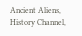Ancient Aliens, History Channel,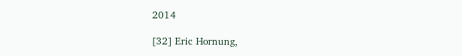2014

[32] Eric Hornung,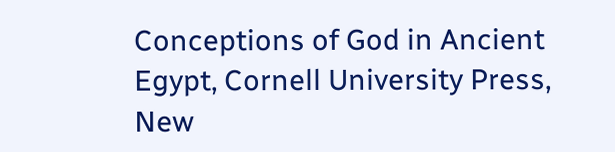Conceptions of God in Ancient Egypt, Cornell University Press, New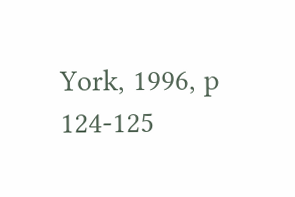York, 1996, p 124-125